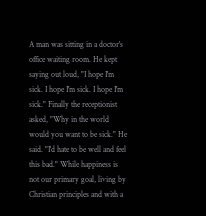A man was sitting in a doctor's office waiting room. He kept saying out loud, "I hope I'm sick. I hope I'm sick. I hope I'm sick." Finally the receptionist asked, "Why in the world would you want to be sick." He said. "I'd hate to be well and feel this bad." While happiness is not our primary goal, living by Christian principles and with a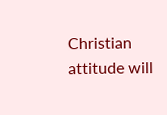Christian attitude will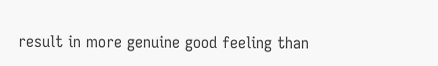result in more genuine good feeling than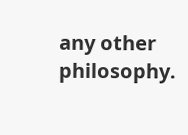any other philosophy.